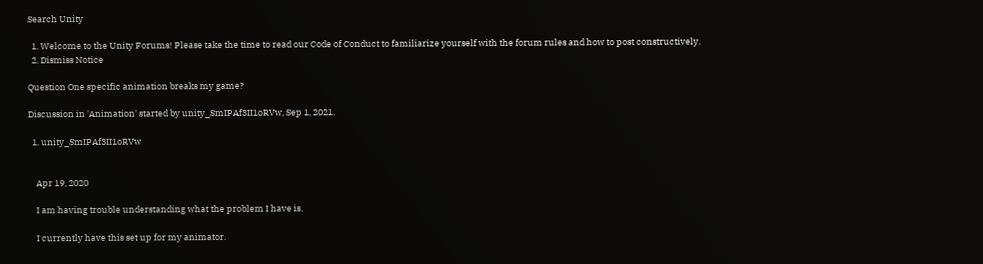Search Unity

  1. Welcome to the Unity Forums! Please take the time to read our Code of Conduct to familiarize yourself with the forum rules and how to post constructively.
  2. Dismiss Notice

Question One specific animation breaks my game?

Discussion in 'Animation' started by unity_SmIPAf3II1oRVw, Sep 1, 2021.

  1. unity_SmIPAf3II1oRVw


    Apr 19, 2020

    I am having trouble understanding what the problem I have is.

    I currently have this set up for my animator.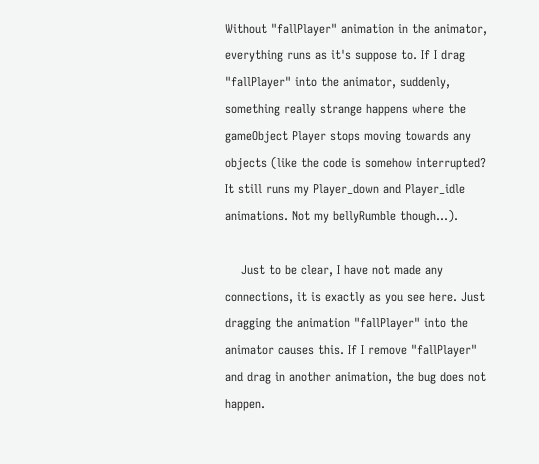Without "fallPlayer" animation in the animator, everything runs as it's suppose to. If I drag "fallPlayer" into the animator, suddenly, something really strange happens where the gameObject Player stops moving towards any objects (like the code is somehow interrupted? It still runs my Player_down and Player_idle animations. Not my bellyRumble though...).

    Just to be clear, I have not made any connections, it is exactly as you see here. Just dragging the animation "fallPlayer" into the animator causes this. If I remove "fallPlayer" and drag in another animation, the bug does not happen.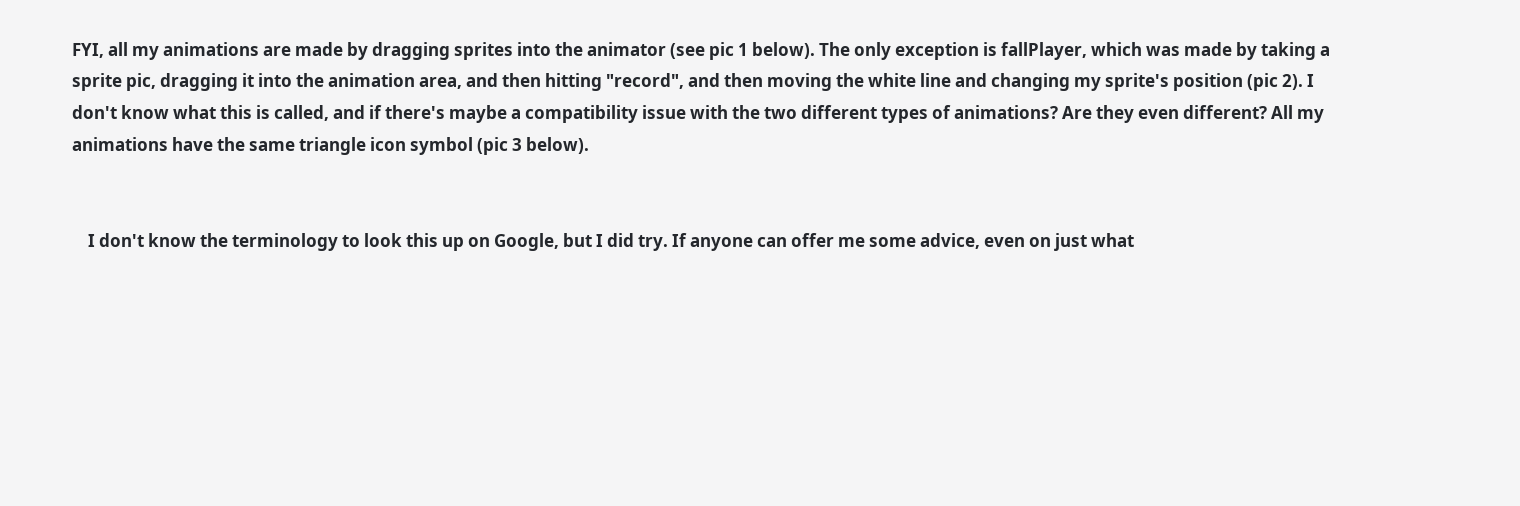FYI, all my animations are made by dragging sprites into the animator (see pic 1 below). The only exception is fallPlayer, which was made by taking a sprite pic, dragging it into the animation area, and then hitting "record", and then moving the white line and changing my sprite's position (pic 2). I don't know what this is called, and if there's maybe a compatibility issue with the two different types of animations? Are they even different? All my animations have the same triangle icon symbol (pic 3 below).


    I don't know the terminology to look this up on Google, but I did try. If anyone can offer me some advice, even on just what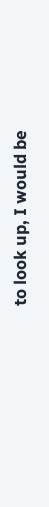to look up, I would be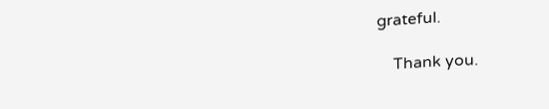grateful.

    Thank you.